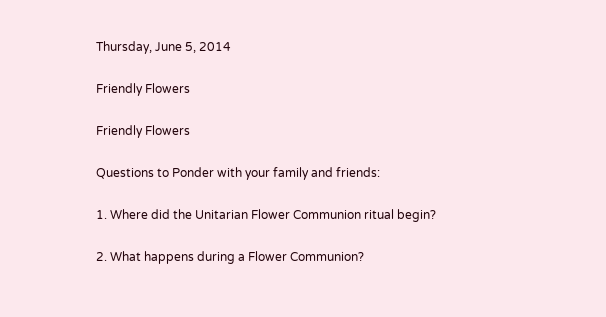Thursday, June 5, 2014

Friendly Flowers

Friendly Flowers

Questions to Ponder with your family and friends:

1. Where did the Unitarian Flower Communion ritual begin?

2. What happens during a Flower Communion?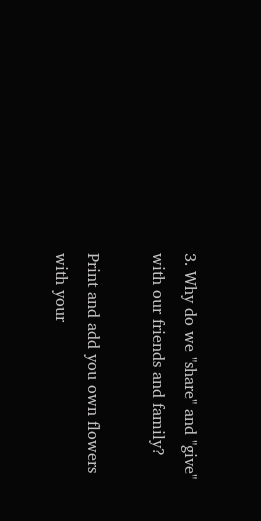3. Why do we "share" and "give" with our friends and family?

Print and add you own flowers with your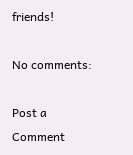friends!

No comments:

Post a Comment